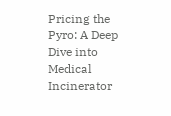Pricing the Pyro: A Deep Dive into Medical Incinerator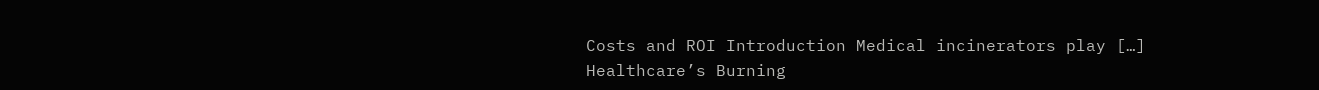Costs and ROI Introduction Medical incinerators play […]
Healthcare’s Burning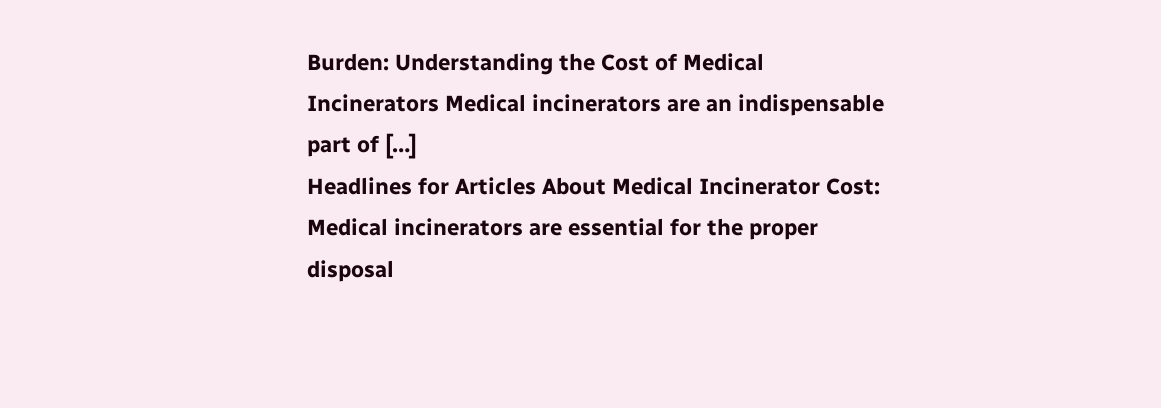Burden: Understanding the Cost of Medical Incinerators Medical incinerators are an indispensable part of […]
Headlines for Articles About Medical Incinerator Cost: Medical incinerators are essential for the proper disposal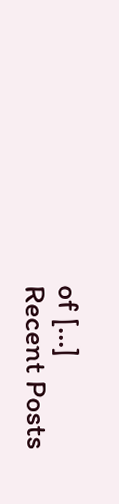of […]
Recent Posts